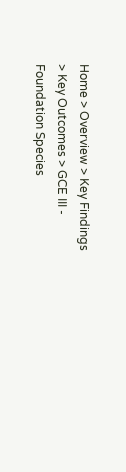Home > Overview > Key Findings > Key Outcomes > GCE III - Foundation Species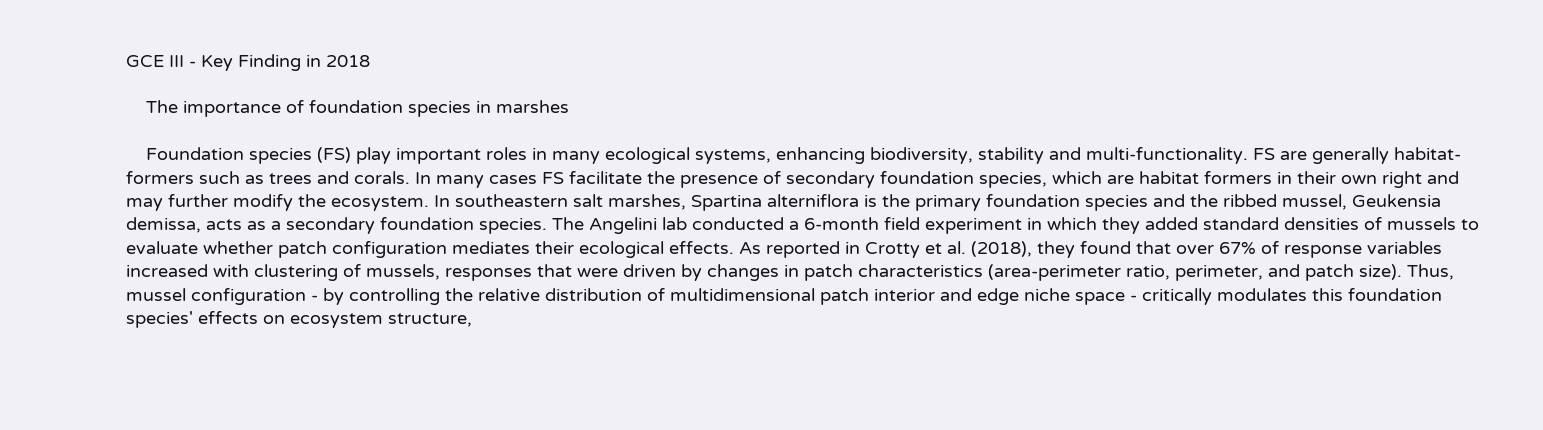GCE III - Key Finding in 2018

    The importance of foundation species in marshes

    Foundation species (FS) play important roles in many ecological systems, enhancing biodiversity, stability and multi-functionality. FS are generally habitat-formers such as trees and corals. In many cases FS facilitate the presence of secondary foundation species, which are habitat formers in their own right and may further modify the ecosystem. In southeastern salt marshes, Spartina alterniflora is the primary foundation species and the ribbed mussel, Geukensia demissa, acts as a secondary foundation species. The Angelini lab conducted a 6-month field experiment in which they added standard densities of mussels to evaluate whether patch configuration mediates their ecological effects. As reported in Crotty et al. (2018), they found that over 67% of response variables increased with clustering of mussels, responses that were driven by changes in patch characteristics (area-perimeter ratio, perimeter, and patch size). Thus, mussel configuration - by controlling the relative distribution of multidimensional patch interior and edge niche space - critically modulates this foundation species' effects on ecosystem structure,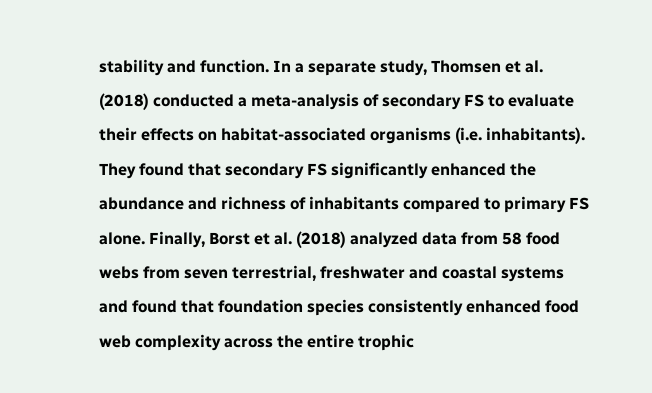stability and function. In a separate study, Thomsen et al. (2018) conducted a meta-analysis of secondary FS to evaluate their effects on habitat-associated organisms (i.e. inhabitants). They found that secondary FS significantly enhanced the abundance and richness of inhabitants compared to primary FS alone. Finally, Borst et al. (2018) analyzed data from 58 food webs from seven terrestrial, freshwater and coastal systems and found that foundation species consistently enhanced food web complexity across the entire trophic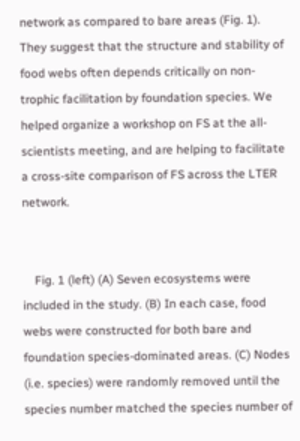network as compared to bare areas (Fig. 1). They suggest that the structure and stability of food webs often depends critically on non-trophic facilitation by foundation species. We helped organize a workshop on FS at the all-scientists meeting, and are helping to facilitate a cross-site comparison of FS across the LTER network.


    Fig. 1 (left) (A) Seven ecosystems were included in the study. (B) In each case, food webs were constructed for both bare and foundation species-dominated areas. (C) Nodes (i.e. species) were randomly removed until the species number matched the species number of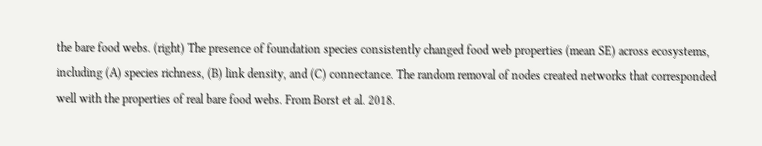the bare food webs. (right) The presence of foundation species consistently changed food web properties (mean SE) across ecosystems, including (A) species richness, (B) link density, and (C) connectance. The random removal of nodes created networks that corresponded well with the properties of real bare food webs. From Borst et al. 2018.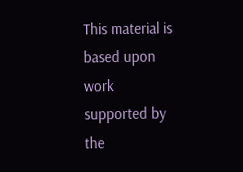This material is based upon work supported by the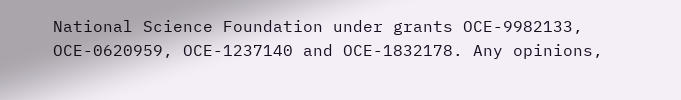National Science Foundation under grants OCE-9982133, OCE-0620959, OCE-1237140 and OCE-1832178. Any opinions,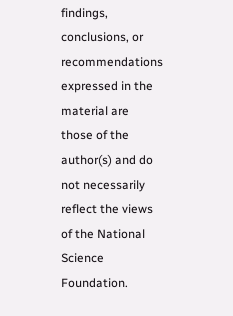findings, conclusions, or recommendations expressed in the material are those of the author(s) and do not necessarily reflect the views of the National Science Foundation.